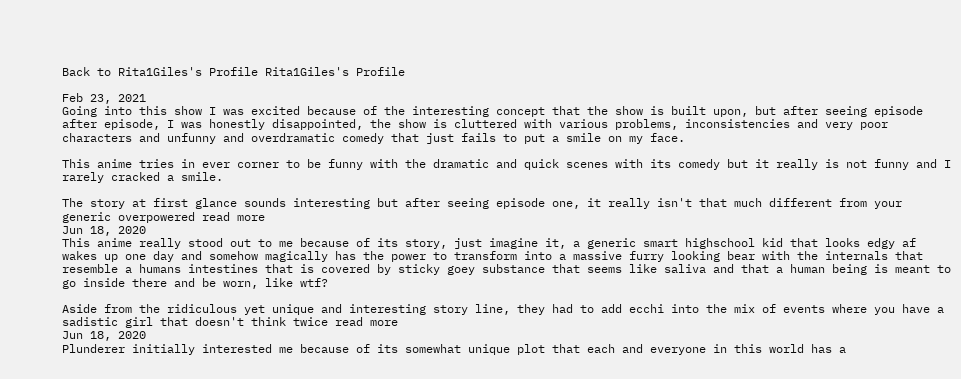Back to Rita1Giles's Profile Rita1Giles's Profile

Feb 23, 2021
Going into this show I was excited because of the interesting concept that the show is built upon, but after seeing episode after episode, I was honestly disappointed, the show is cluttered with various problems, inconsistencies and very poor characters and unfunny and overdramatic comedy that just fails to put a smile on my face.

This anime tries in ever corner to be funny with the dramatic and quick scenes with its comedy but it really is not funny and I rarely cracked a smile.

The story at first glance sounds interesting but after seeing episode one, it really isn't that much different from your generic overpowered read more
Jun 18, 2020
This anime really stood out to me because of its story, just imagine it, a generic smart highschool kid that looks edgy af wakes up one day and somehow magically has the power to transform into a massive furry looking bear with the internals that resemble a humans intestines that is covered by sticky goey substance that seems like saliva and that a human being is meant to go inside there and be worn, like wtf?

Aside from the ridiculous yet unique and interesting story line, they had to add ecchi into the mix of events where you have a sadistic girl that doesn't think twice read more
Jun 18, 2020
Plunderer initially interested me because of its somewhat unique plot that each and everyone in this world has a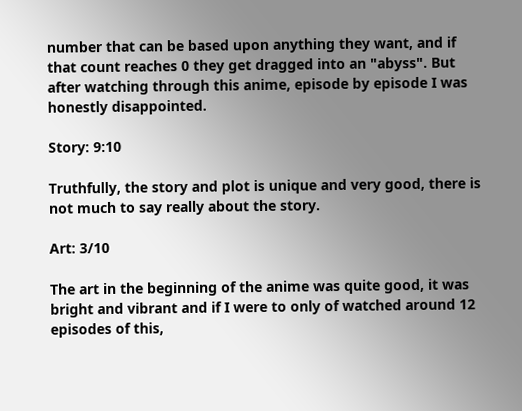number that can be based upon anything they want, and if that count reaches 0 they get dragged into an "abyss". But after watching through this anime, episode by episode I was honestly disappointed.

Story: 9:10

Truthfully, the story and plot is unique and very good, there is not much to say really about the story.

Art: 3/10

The art in the beginning of the anime was quite good, it was bright and vibrant and if I were to only of watched around 12 episodes of this,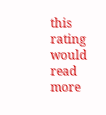this rating would read more